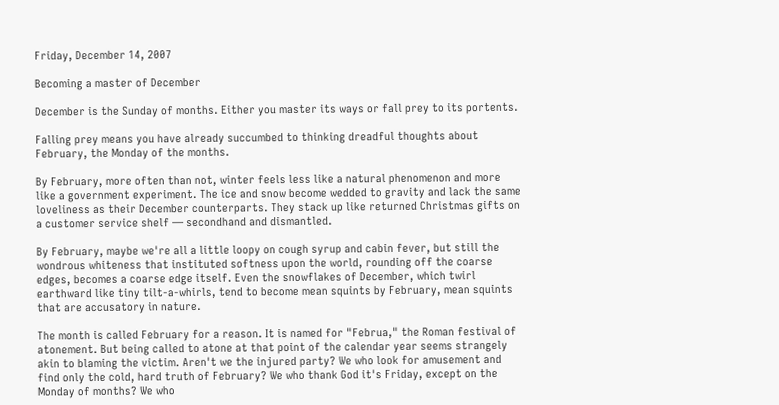Friday, December 14, 2007

Becoming a master of December

December is the Sunday of months. Either you master its ways or fall prey to its portents.

Falling prey means you have already succumbed to thinking dreadful thoughts about February, the Monday of the months.

By February, more often than not, winter feels less like a natural phenomenon and more like a government experiment. The ice and snow become wedded to gravity and lack the same loveliness as their December counterparts. They stack up like returned Christmas gifts on a customer service shelf — secondhand and dismantled.

By February, maybe we're all a little loopy on cough syrup and cabin fever, but still the wondrous whiteness that instituted softness upon the world, rounding off the coarse edges, becomes a coarse edge itself. Even the snowflakes of December, which twirl earthward like tiny tilt-a-whirls, tend to become mean squints by February, mean squints that are accusatory in nature.

The month is called February for a reason. It is named for "Februa," the Roman festival of atonement. But being called to atone at that point of the calendar year seems strangely akin to blaming the victim. Aren't we the injured party? We who look for amusement and find only the cold, hard truth of February? We who thank God it's Friday, except on the Monday of months? We who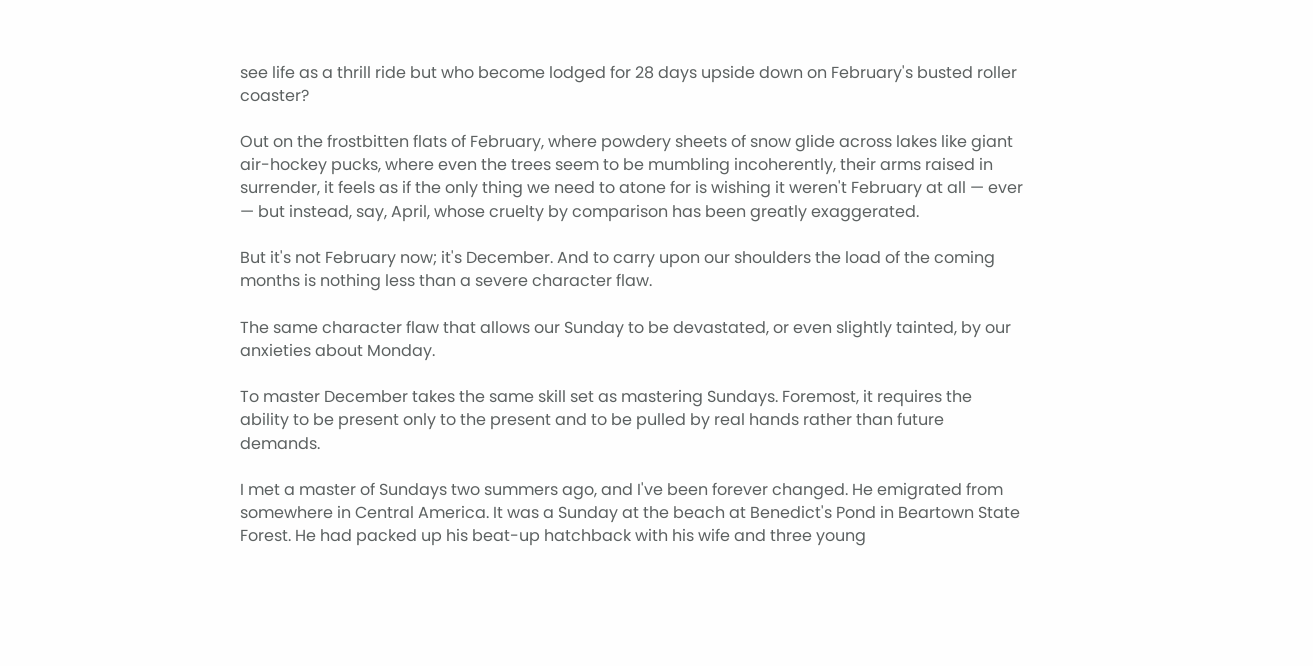see life as a thrill ride but who become lodged for 28 days upside down on February's busted roller coaster?

Out on the frostbitten flats of February, where powdery sheets of snow glide across lakes like giant air-hockey pucks, where even the trees seem to be mumbling incoherently, their arms raised in surrender, it feels as if the only thing we need to atone for is wishing it weren't February at all — ever — but instead, say, April, whose cruelty by comparison has been greatly exaggerated.

But it's not February now; it's December. And to carry upon our shoulders the load of the coming months is nothing less than a severe character flaw.

The same character flaw that allows our Sunday to be devastated, or even slightly tainted, by our anxieties about Monday.

To master December takes the same skill set as mastering Sundays. Foremost, it requires the ability to be present only to the present and to be pulled by real hands rather than future demands.

I met a master of Sundays two summers ago, and I've been forever changed. He emigrated from somewhere in Central America. It was a Sunday at the beach at Benedict's Pond in Beartown State Forest. He had packed up his beat-up hatchback with his wife and three young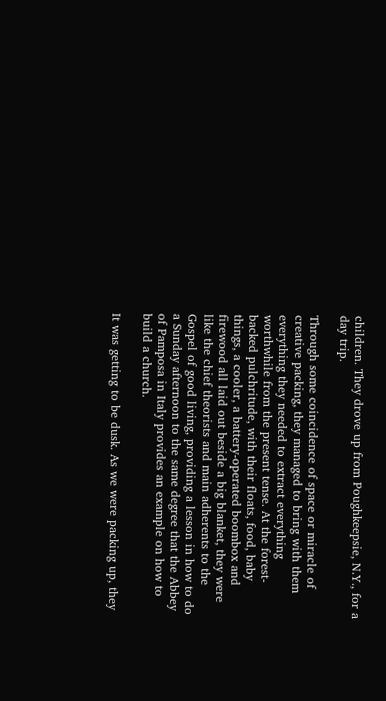children. They drove up from Poughkeepsie, N.Y., for a day trip.

Through some coincidence of space or miracle of creative packing, they managed to bring with them everything they needed to extract everything worthwhile from the present tense. At the forest-backed pulchritude, with their floats, food, baby things, a cooler, a battery-operated boombox and firewood all laid out beside a big blanket, they were like the chief theorists and main adherents to the Gospel of good living, providing a lesson in how to do a Sunday afternoon to the same degree that the Abbey of Pamposa in Italy provides an example on how to build a church.

It was getting to be dusk. As we were packing up, they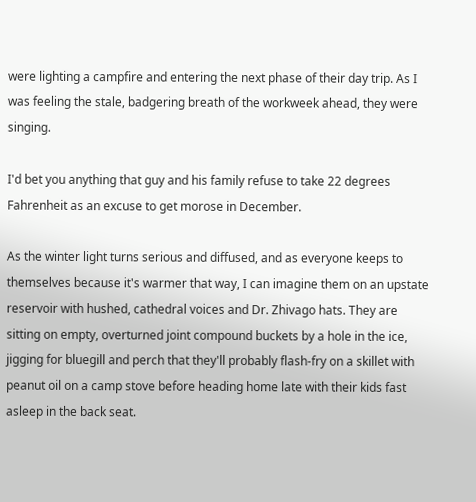were lighting a campfire and entering the next phase of their day trip. As I was feeling the stale, badgering breath of the workweek ahead, they were singing.

I'd bet you anything that guy and his family refuse to take 22 degrees Fahrenheit as an excuse to get morose in December.

As the winter light turns serious and diffused, and as everyone keeps to themselves because it's warmer that way, I can imagine them on an upstate reservoir with hushed, cathedral voices and Dr. Zhivago hats. They are sitting on empty, overturned joint compound buckets by a hole in the ice, jigging for bluegill and perch that they'll probably flash-fry on a skillet with peanut oil on a camp stove before heading home late with their kids fast asleep in the back seat.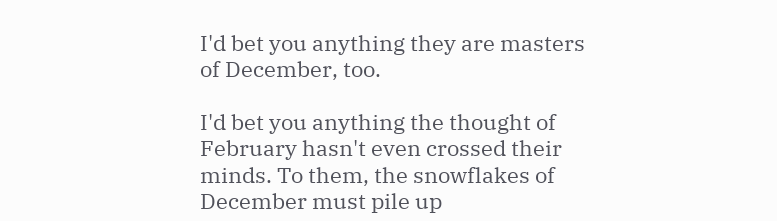I'd bet you anything they are masters of December, too.

I'd bet you anything the thought of February hasn't even crossed their minds. To them, the snowflakes of December must pile up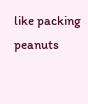like packing peanuts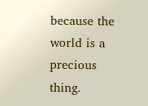because the world is a precious thing.